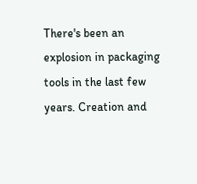There's been an explosion in packaging tools in the last few years. Creation and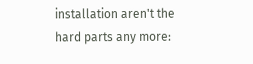installation aren't the hard parts any more: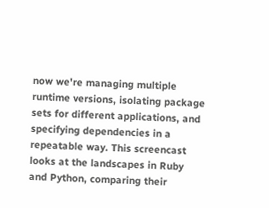now we're managing multiple runtime versions, isolating package sets for different applications, and specifying dependencies in a repeatable way. This screencast looks at the landscapes in Ruby and Python, comparing their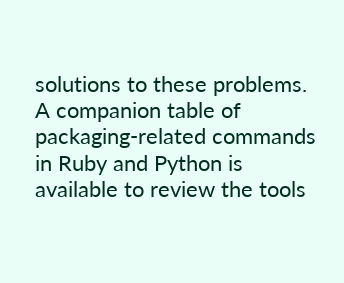solutions to these problems. A companion table of packaging-related commands in Ruby and Python is available to review the tools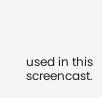used in this screencast.